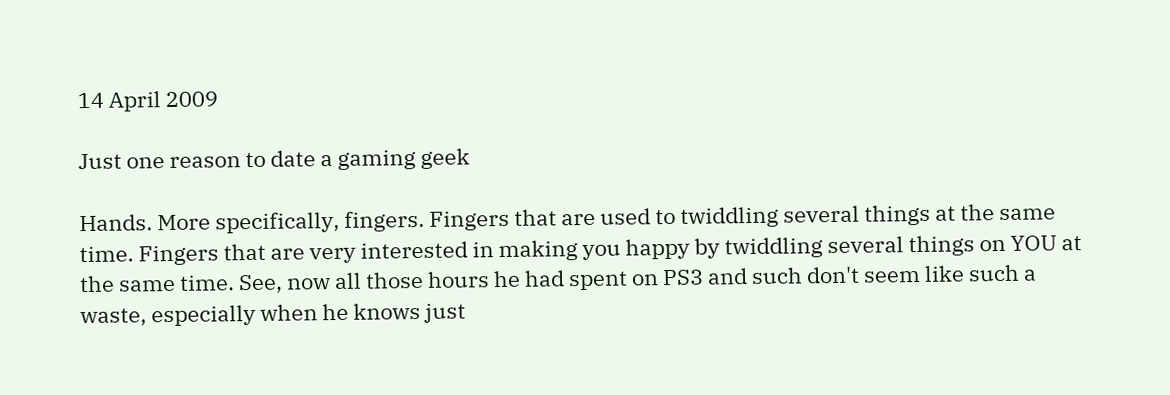14 April 2009

Just one reason to date a gaming geek

Hands. More specifically, fingers. Fingers that are used to twiddling several things at the same time. Fingers that are very interested in making you happy by twiddling several things on YOU at the same time. See, now all those hours he had spent on PS3 and such don't seem like such a waste, especially when he knows just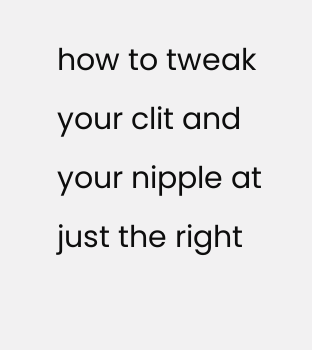how to tweak your clit and your nipple at just the right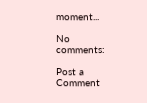moment...

No comments:

Post a Comment